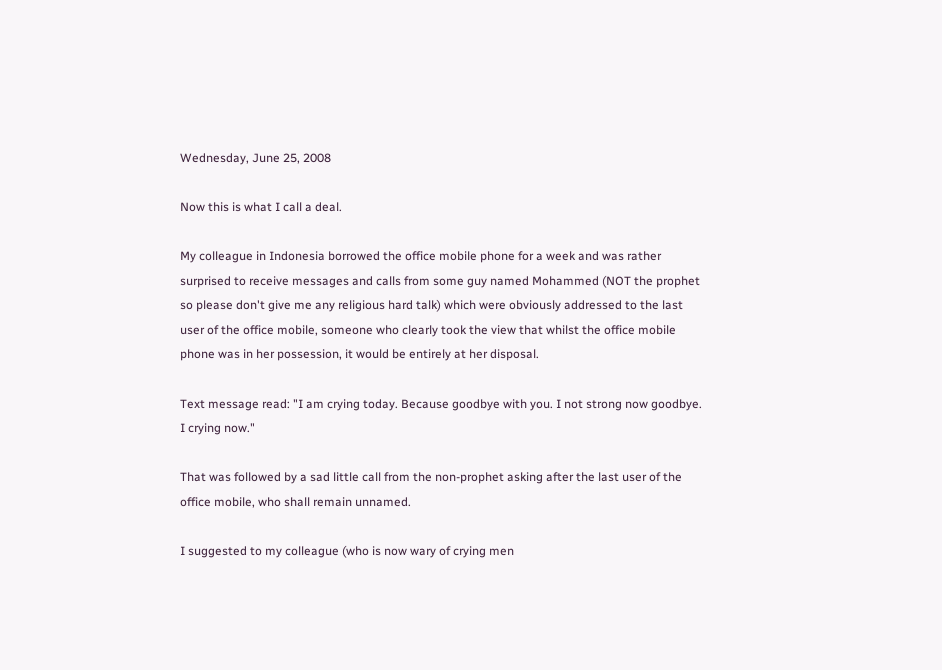Wednesday, June 25, 2008

Now this is what I call a deal.

My colleague in Indonesia borrowed the office mobile phone for a week and was rather surprised to receive messages and calls from some guy named Mohammed (NOT the prophet so please don't give me any religious hard talk) which were obviously addressed to the last user of the office mobile, someone who clearly took the view that whilst the office mobile phone was in her possession, it would be entirely at her disposal.

Text message read: "I am crying today. Because goodbye with you. I not strong now goodbye. I crying now."

That was followed by a sad little call from the non-prophet asking after the last user of the office mobile, who shall remain unnamed.

I suggested to my colleague (who is now wary of crying men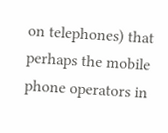on telephones) that perhaps the mobile phone operators in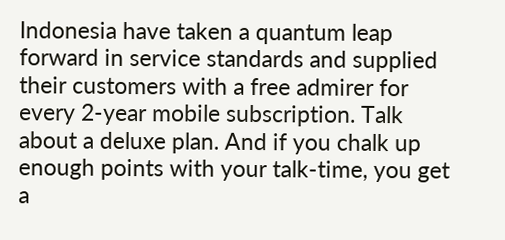Indonesia have taken a quantum leap forward in service standards and supplied their customers with a free admirer for every 2-year mobile subscription. Talk about a deluxe plan. And if you chalk up enough points with your talk-time, you get a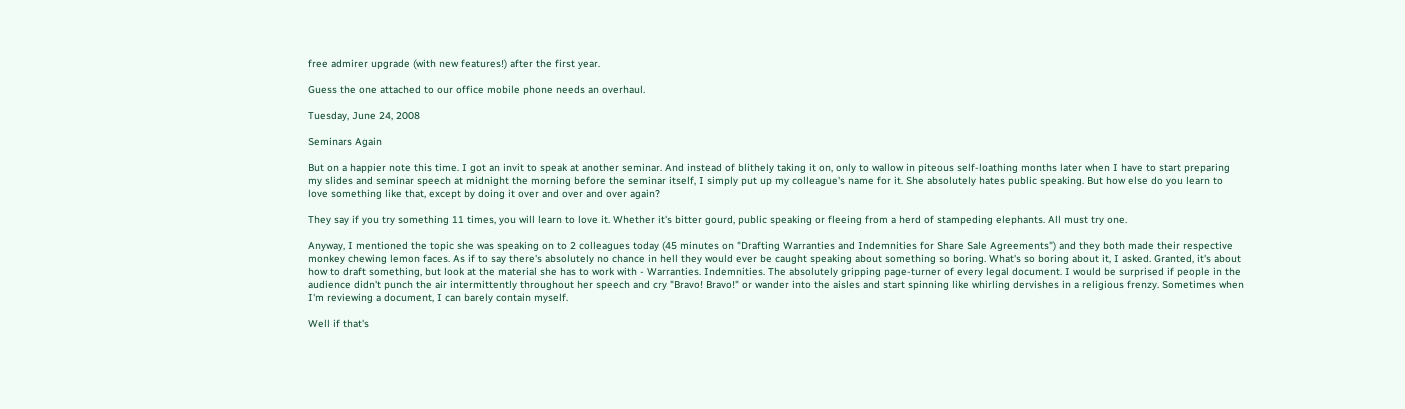free admirer upgrade (with new features!) after the first year.

Guess the one attached to our office mobile phone needs an overhaul.

Tuesday, June 24, 2008

Seminars Again

But on a happier note this time. I got an invit to speak at another seminar. And instead of blithely taking it on, only to wallow in piteous self-loathing months later when I have to start preparing my slides and seminar speech at midnight the morning before the seminar itself, I simply put up my colleague's name for it. She absolutely hates public speaking. But how else do you learn to love something like that, except by doing it over and over and over again?

They say if you try something 11 times, you will learn to love it. Whether it's bitter gourd, public speaking or fleeing from a herd of stampeding elephants. All must try one.

Anyway, I mentioned the topic she was speaking on to 2 colleagues today (45 minutes on "Drafting Warranties and Indemnities for Share Sale Agreements") and they both made their respective monkey chewing lemon faces. As if to say there's absolutely no chance in hell they would ever be caught speaking about something so boring. What's so boring about it, I asked. Granted, it's about how to draft something, but look at the material she has to work with - Warranties. Indemnities. The absolutely gripping page-turner of every legal document. I would be surprised if people in the audience didn't punch the air intermittently throughout her speech and cry "Bravo! Bravo!" or wander into the aisles and start spinning like whirling dervishes in a religious frenzy. Sometimes when I'm reviewing a document, I can barely contain myself.

Well if that's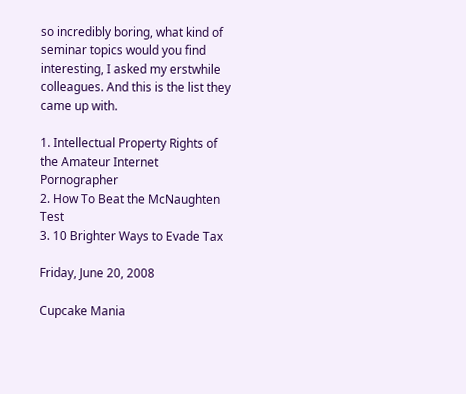so incredibly boring, what kind of seminar topics would you find interesting, I asked my erstwhile colleagues. And this is the list they came up with.

1. Intellectual Property Rights of the Amateur Internet Pornographer
2. How To Beat the McNaughten Test
3. 10 Brighter Ways to Evade Tax

Friday, June 20, 2008

Cupcake Mania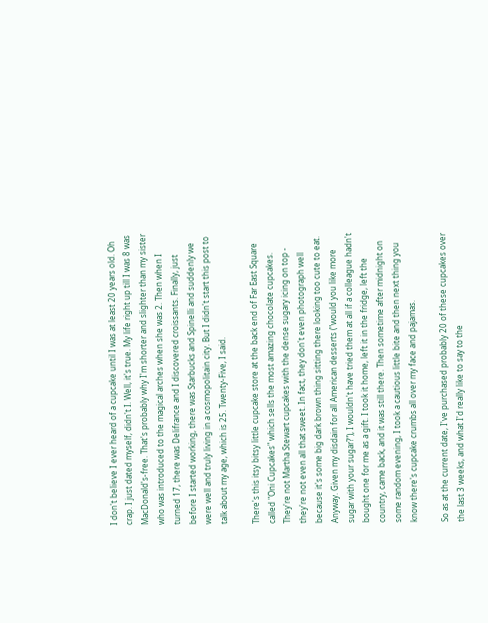I don't believe I ever heard of a cupcake until I was at least 20 years old. Oh crap. I just dated myself, didn't I. Well, it's true. My life right up till I was 8 was MacDonald's-free. That's probably why I'm shorter and slighter than my sister who was introduced to the magical arches when she was 2. Then when I turned 17, there was Delifrance and I discovered croissants. Finally, just before I started working, there was Starbucks and Spinelli and suddenly we were well and truly living in a cosmopolitain city. But I didn't start this post to talk about my age, which is 25. Twenty-Five, I said.

There's this itsy bitsy little cupcake store at the back end of Far East Square called "Oni Cupcakes" which sells the most amazing chocolate cupcakes. They're not Martha Stewart cupcakes with the dense sugary icing on top - they're not even all that sweet. In fact, they don't even photograph well because it's some big dark brown thing sitting there looking too cute to eat. Anyway. Given my disdain for all American desserts ("would you like more sugar with your sugar?"), I wouldn't have tried them at all if a colleague hadn't bought one for me as a gift. I took it home, left it in the fridge, left the country, came back, and it was still there. Then sometime after midnight on some random evening, I took a cautious little bite and then next thing you know there's cupcake crumbs all over my face and pajamas.

So as at the current date, I've purchased probably 20 of these cupcakes over the last 3 weeks, and what I'd really like to say to the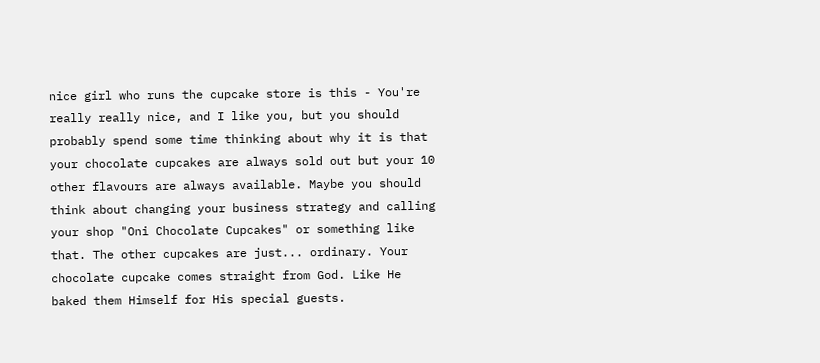nice girl who runs the cupcake store is this - You're really really nice, and I like you, but you should probably spend some time thinking about why it is that your chocolate cupcakes are always sold out but your 10 other flavours are always available. Maybe you should think about changing your business strategy and calling your shop "Oni Chocolate Cupcakes" or something like that. The other cupcakes are just... ordinary. Your chocolate cupcake comes straight from God. Like He baked them Himself for His special guests.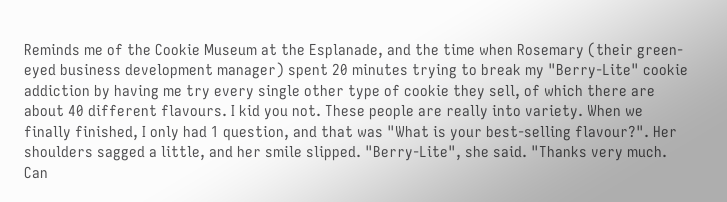Reminds me of the Cookie Museum at the Esplanade, and the time when Rosemary (their green-eyed business development manager) spent 20 minutes trying to break my "Berry-Lite" cookie addiction by having me try every single other type of cookie they sell, of which there are about 40 different flavours. I kid you not. These people are really into variety. When we finally finished, I only had 1 question, and that was "What is your best-selling flavour?". Her shoulders sagged a little, and her smile slipped. "Berry-Lite", she said. "Thanks very much. Can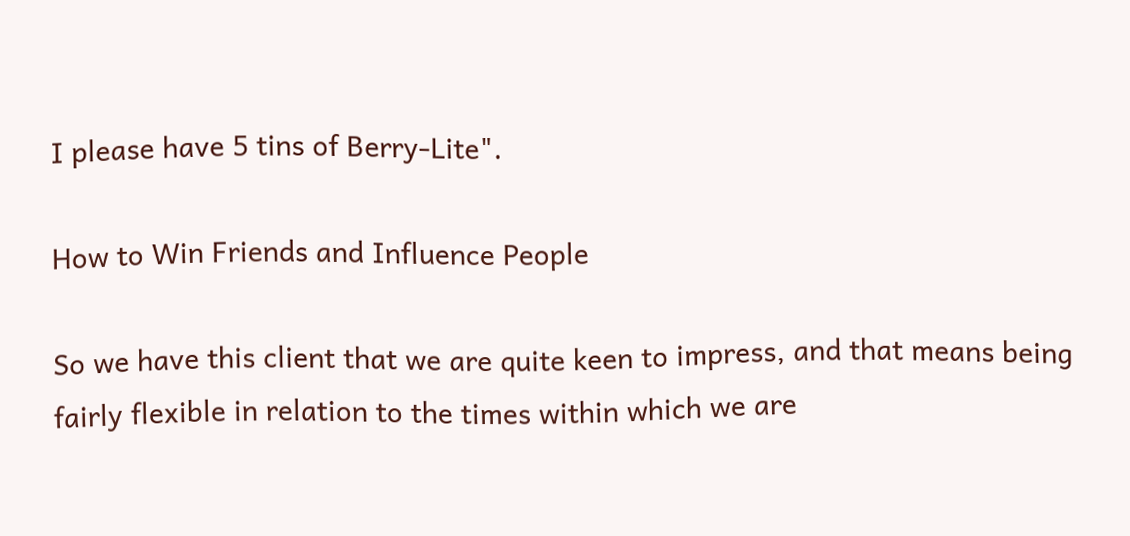I please have 5 tins of Berry-Lite".

How to Win Friends and Influence People

So we have this client that we are quite keen to impress, and that means being fairly flexible in relation to the times within which we are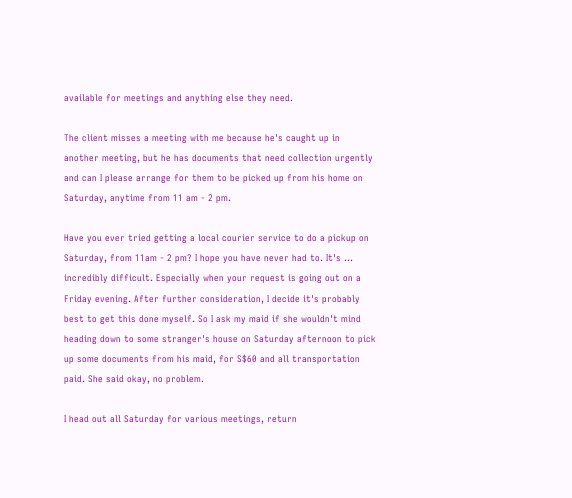available for meetings and anything else they need.

The client misses a meeting with me because he's caught up in another meeting, but he has documents that need collection urgently and can I please arrange for them to be picked up from his home on Saturday, anytime from 11 am - 2 pm.

Have you ever tried getting a local courier service to do a pickup on Saturday, from 11am - 2 pm? I hope you have never had to. It's ... incredibly difficult. Especially when your request is going out on a Friday evening. After further consideration, I decide it's probably best to get this done myself. So I ask my maid if she wouldn't mind heading down to some stranger's house on Saturday afternoon to pick up some documents from his maid, for S$60 and all transportation paid. She said okay, no problem.

I head out all Saturday for various meetings, return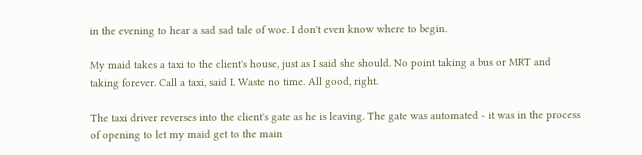in the evening to hear a sad sad tale of woe. I don't even know where to begin.

My maid takes a taxi to the client's house, just as I said she should. No point taking a bus or MRT and taking forever. Call a taxi, said I. Waste no time. All good, right.

The taxi driver reverses into the client's gate as he is leaving. The gate was automated - it was in the process of opening to let my maid get to the main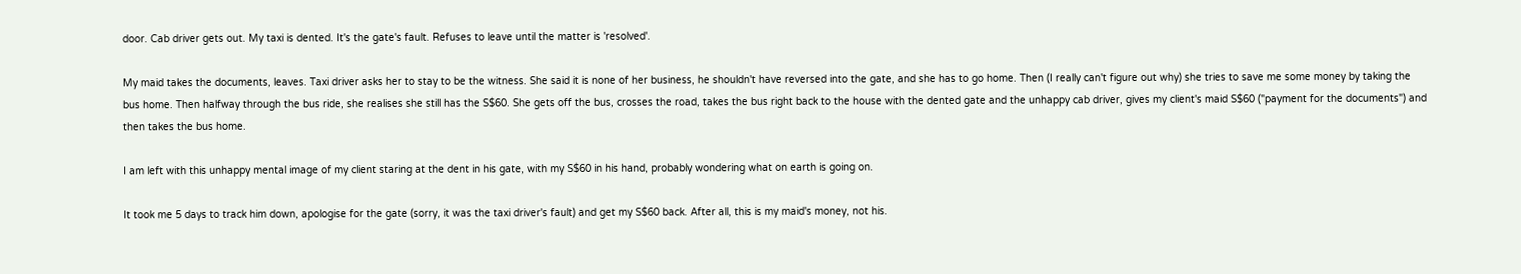door. Cab driver gets out. My taxi is dented. It's the gate's fault. Refuses to leave until the matter is 'resolved'.

My maid takes the documents, leaves. Taxi driver asks her to stay to be the witness. She said it is none of her business, he shouldn't have reversed into the gate, and she has to go home. Then (I really can't figure out why) she tries to save me some money by taking the bus home. Then halfway through the bus ride, she realises she still has the S$60. She gets off the bus, crosses the road, takes the bus right back to the house with the dented gate and the unhappy cab driver, gives my client's maid S$60 ("payment for the documents") and then takes the bus home.

I am left with this unhappy mental image of my client staring at the dent in his gate, with my S$60 in his hand, probably wondering what on earth is going on.

It took me 5 days to track him down, apologise for the gate (sorry, it was the taxi driver's fault) and get my S$60 back. After all, this is my maid's money, not his.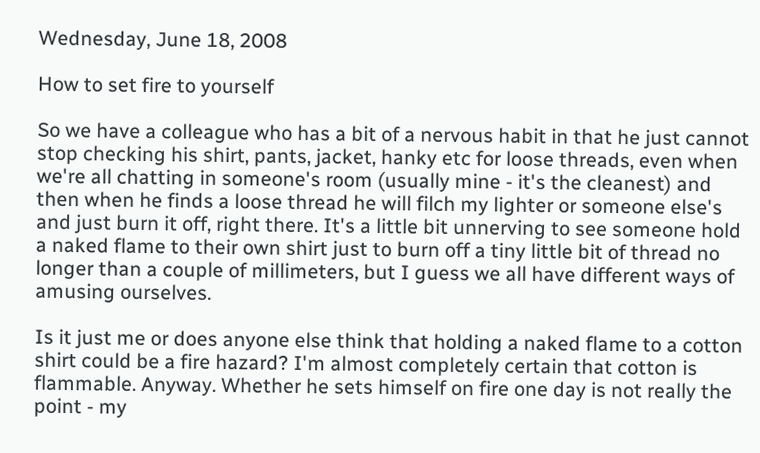Wednesday, June 18, 2008

How to set fire to yourself

So we have a colleague who has a bit of a nervous habit in that he just cannot stop checking his shirt, pants, jacket, hanky etc for loose threads, even when we're all chatting in someone's room (usually mine - it's the cleanest) and then when he finds a loose thread he will filch my lighter or someone else's and just burn it off, right there. It's a little bit unnerving to see someone hold a naked flame to their own shirt just to burn off a tiny little bit of thread no longer than a couple of millimeters, but I guess we all have different ways of amusing ourselves.

Is it just me or does anyone else think that holding a naked flame to a cotton shirt could be a fire hazard? I'm almost completely certain that cotton is flammable. Anyway. Whether he sets himself on fire one day is not really the point - my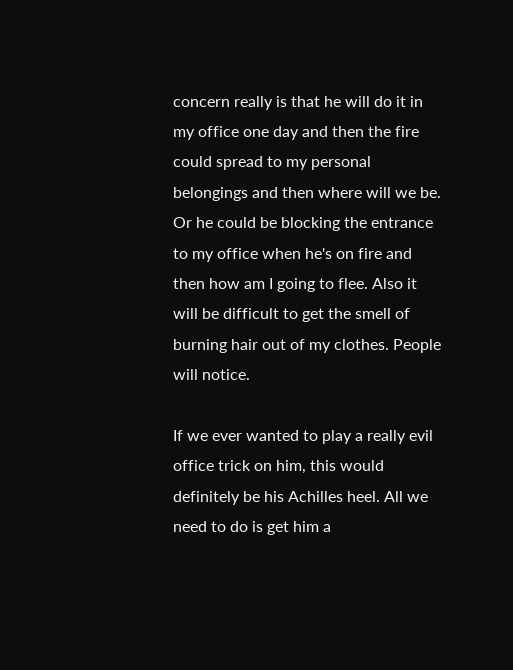concern really is that he will do it in my office one day and then the fire could spread to my personal belongings and then where will we be. Or he could be blocking the entrance to my office when he's on fire and then how am I going to flee. Also it will be difficult to get the smell of burning hair out of my clothes. People will notice.

If we ever wanted to play a really evil office trick on him, this would definitely be his Achilles heel. All we need to do is get him a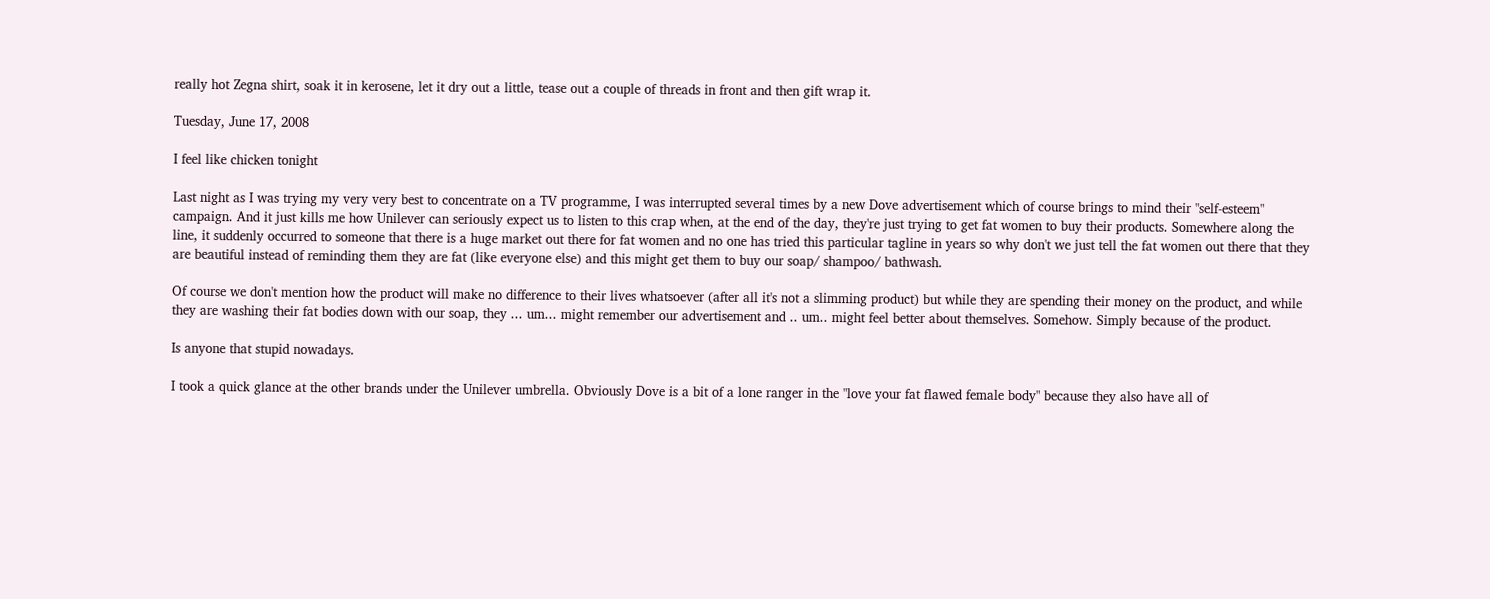really hot Zegna shirt, soak it in kerosene, let it dry out a little, tease out a couple of threads in front and then gift wrap it.

Tuesday, June 17, 2008

I feel like chicken tonight

Last night as I was trying my very very best to concentrate on a TV programme, I was interrupted several times by a new Dove advertisement which of course brings to mind their "self-esteem" campaign. And it just kills me how Unilever can seriously expect us to listen to this crap when, at the end of the day, they're just trying to get fat women to buy their products. Somewhere along the line, it suddenly occurred to someone that there is a huge market out there for fat women and no one has tried this particular tagline in years so why don't we just tell the fat women out there that they are beautiful instead of reminding them they are fat (like everyone else) and this might get them to buy our soap/ shampoo/ bathwash.

Of course we don't mention how the product will make no difference to their lives whatsoever (after all it's not a slimming product) but while they are spending their money on the product, and while they are washing their fat bodies down with our soap, they ... um... might remember our advertisement and .. um.. might feel better about themselves. Somehow. Simply because of the product.

Is anyone that stupid nowadays.

I took a quick glance at the other brands under the Unilever umbrella. Obviously Dove is a bit of a lone ranger in the "love your fat flawed female body" because they also have all of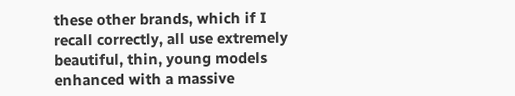these other brands, which if I recall correctly, all use extremely beautiful, thin, young models enhanced with a massive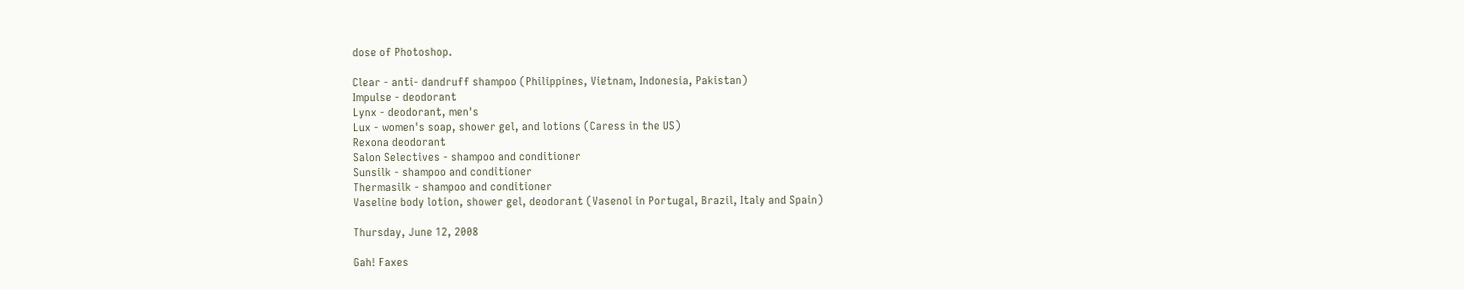dose of Photoshop.

Clear - anti- dandruff shampoo (Philippines, Vietnam, Indonesia, Pakistan)
Impulse - deodorant
Lynx - deodorant, men's
Lux - women's soap, shower gel, and lotions (Caress in the US)
Rexona deodorant
Salon Selectives - shampoo and conditioner
Sunsilk - shampoo and conditioner
Thermasilk - shampoo and conditioner
Vaseline body lotion, shower gel, deodorant (Vasenol in Portugal, Brazil, Italy and Spain)

Thursday, June 12, 2008

Gah! Faxes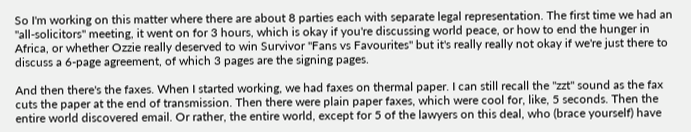So I'm working on this matter where there are about 8 parties each with separate legal representation. The first time we had an "all-solicitors" meeting, it went on for 3 hours, which is okay if you're discussing world peace, or how to end the hunger in Africa, or whether Ozzie really deserved to win Survivor "Fans vs Favourites" but it's really really not okay if we're just there to discuss a 6-page agreement, of which 3 pages are the signing pages.

And then there's the faxes. When I started working, we had faxes on thermal paper. I can still recall the "zzt" sound as the fax cuts the paper at the end of transmission. Then there were plain paper faxes, which were cool for, like, 5 seconds. Then the entire world discovered email. Or rather, the entire world, except for 5 of the lawyers on this deal, who (brace yourself) have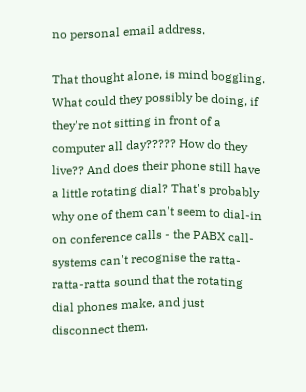no personal email address.

That thought alone, is mind boggling. What could they possibly be doing, if they're not sitting in front of a computer all day????? How do they live?? And does their phone still have a little rotating dial? That's probably why one of them can't seem to dial-in on conference calls - the PABX call-systems can't recognise the ratta-ratta-ratta sound that the rotating dial phones make, and just disconnect them.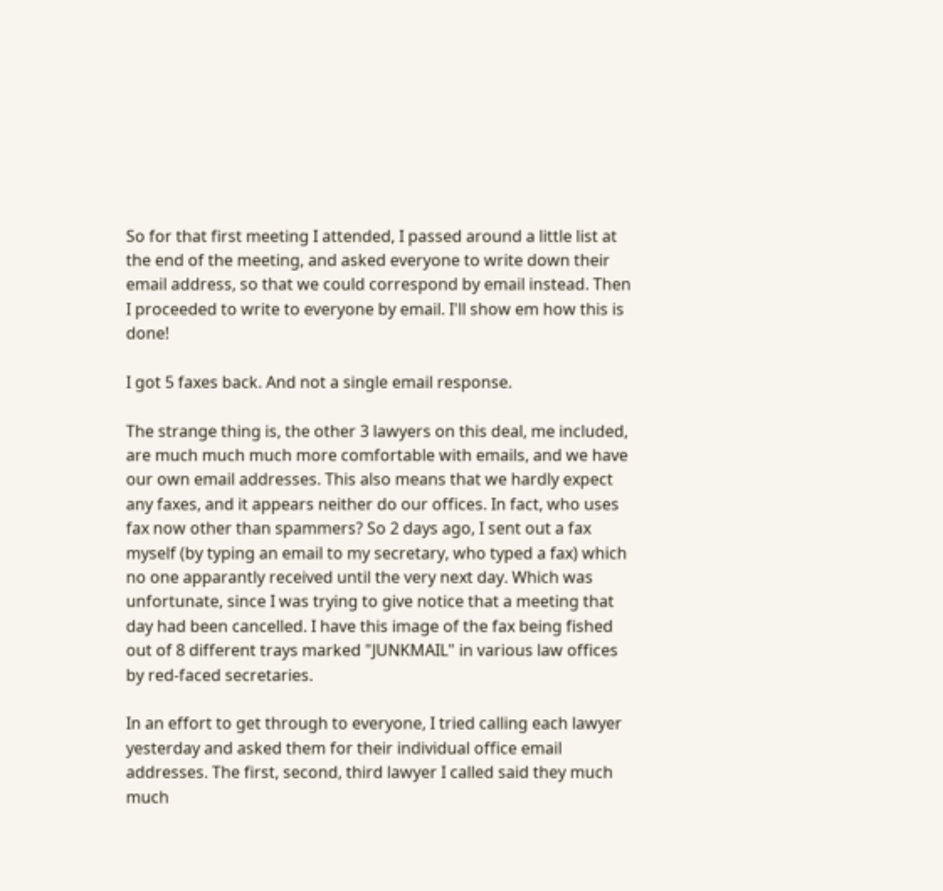So for that first meeting I attended, I passed around a little list at the end of the meeting, and asked everyone to write down their email address, so that we could correspond by email instead. Then I proceeded to write to everyone by email. I'll show em how this is done!

I got 5 faxes back. And not a single email response.

The strange thing is, the other 3 lawyers on this deal, me included, are much much much more comfortable with emails, and we have our own email addresses. This also means that we hardly expect any faxes, and it appears neither do our offices. In fact, who uses fax now other than spammers? So 2 days ago, I sent out a fax myself (by typing an email to my secretary, who typed a fax) which no one apparantly received until the very next day. Which was unfortunate, since I was trying to give notice that a meeting that day had been cancelled. I have this image of the fax being fished out of 8 different trays marked "JUNKMAIL" in various law offices by red-faced secretaries.

In an effort to get through to everyone, I tried calling each lawyer yesterday and asked them for their individual office email addresses. The first, second, third lawyer I called said they much much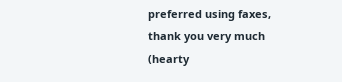preferred using faxes, thank you very much (hearty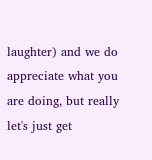laughter) and we do appreciate what you are doing, but really let's just get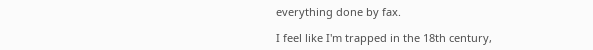everything done by fax.

I feel like I'm trapped in the 18th century,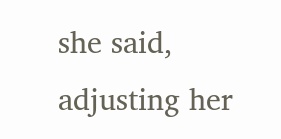she said, adjusting her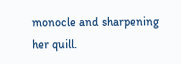monocle and sharpening her quill.